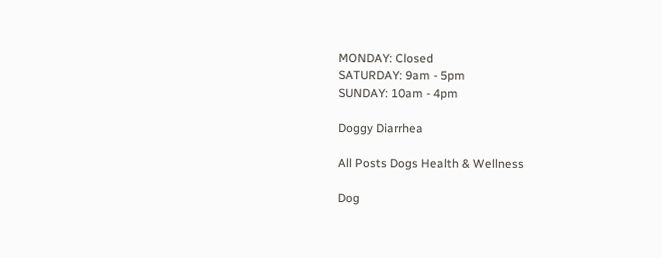MONDAY: Closed
SATURDAY: 9am - 5pm
SUNDAY: 10am - 4pm

Doggy Diarrhea

All Posts Dogs Health & Wellness

Dog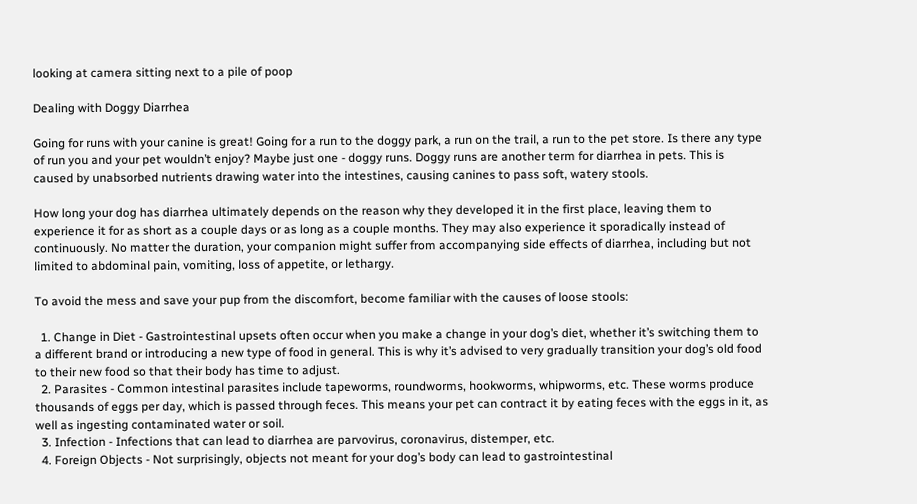looking at camera sitting next to a pile of poop

Dealing with Doggy Diarrhea

Going for runs with your canine is great! Going for a run to the doggy park, a run on the trail, a run to the pet store. Is there any type of run you and your pet wouldn’t enjoy? Maybe just one - doggy runs. Doggy runs are another term for diarrhea in pets. This is caused by unabsorbed nutrients drawing water into the intestines, causing canines to pass soft, watery stools.

How long your dog has diarrhea ultimately depends on the reason why they developed it in the first place, leaving them to experience it for as short as a couple days or as long as a couple months. They may also experience it sporadically instead of continuously. No matter the duration, your companion might suffer from accompanying side effects of diarrhea, including but not limited to abdominal pain, vomiting, loss of appetite, or lethargy.

To avoid the mess and save your pup from the discomfort, become familiar with the causes of loose stools:

  1. Change in Diet - Gastrointestinal upsets often occur when you make a change in your dog’s diet, whether it’s switching them to a different brand or introducing a new type of food in general. This is why it’s advised to very gradually transition your dog’s old food to their new food so that their body has time to adjust.
  2. Parasites - Common intestinal parasites include tapeworms, roundworms, hookworms, whipworms, etc. These worms produce thousands of eggs per day, which is passed through feces. This means your pet can contract it by eating feces with the eggs in it, as well as ingesting contaminated water or soil.
  3. Infection - Infections that can lead to diarrhea are parvovirus, coronavirus, distemper, etc.
  4. Foreign Objects - Not surprisingly, objects not meant for your dog’s body can lead to gastrointestinal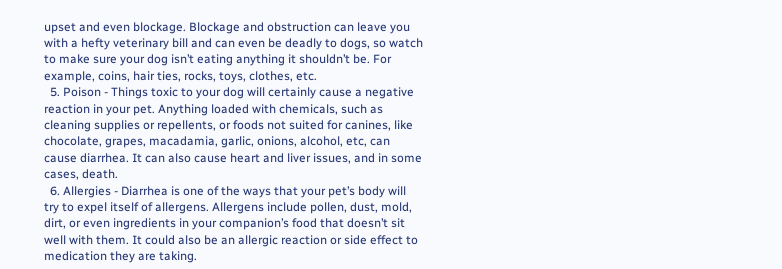upset and even blockage. Blockage and obstruction can leave you with a hefty veterinary bill and can even be deadly to dogs, so watch to make sure your dog isn’t eating anything it shouldn’t be. For example, coins, hair ties, rocks, toys, clothes, etc.
  5. Poison - Things toxic to your dog will certainly cause a negative reaction in your pet. Anything loaded with chemicals, such as cleaning supplies or repellents, or foods not suited for canines, like chocolate, grapes, macadamia, garlic, onions, alcohol, etc, can cause diarrhea. It can also cause heart and liver issues, and in some cases, death.
  6. Allergies - Diarrhea is one of the ways that your pet’s body will try to expel itself of allergens. Allergens include pollen, dust, mold, dirt, or even ingredients in your companion’s food that doesn’t sit well with them. It could also be an allergic reaction or side effect to medication they are taking.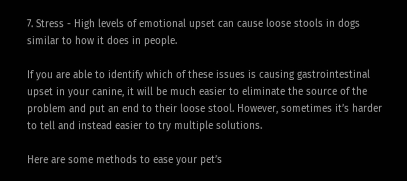7. Stress - High levels of emotional upset can cause loose stools in dogs similar to how it does in people.

If you are able to identify which of these issues is causing gastrointestinal upset in your canine, it will be much easier to eliminate the source of the problem and put an end to their loose stool. However, sometimes it’s harder to tell and instead easier to try multiple solutions.

Here are some methods to ease your pet’s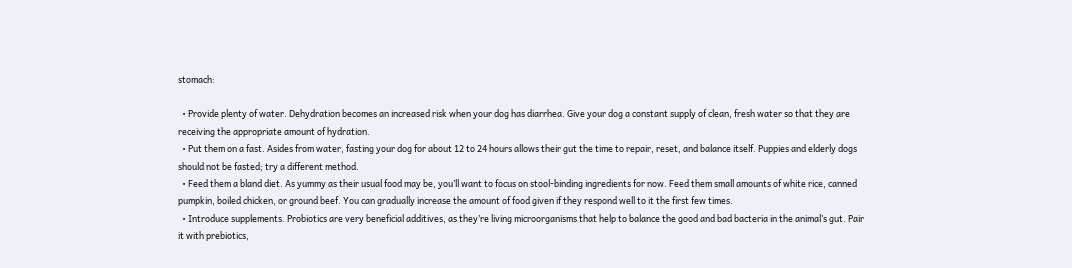stomach:

  • Provide plenty of water. Dehydration becomes an increased risk when your dog has diarrhea. Give your dog a constant supply of clean, fresh water so that they are receiving the appropriate amount of hydration.
  • Put them on a fast. Asides from water, fasting your dog for about 12 to 24 hours allows their gut the time to repair, reset, and balance itself. Puppies and elderly dogs should not be fasted; try a different method.
  • Feed them a bland diet. As yummy as their usual food may be, you’ll want to focus on stool-binding ingredients for now. Feed them small amounts of white rice, canned pumpkin, boiled chicken, or ground beef. You can gradually increase the amount of food given if they respond well to it the first few times.
  • Introduce supplements. Probiotics are very beneficial additives, as they’re living microorganisms that help to balance the good and bad bacteria in the animal’s gut. Pair it with prebiotics,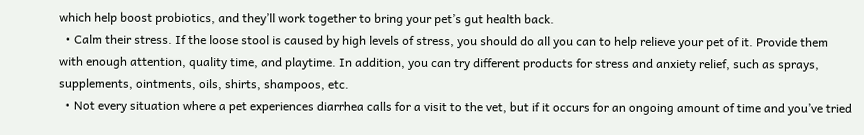which help boost probiotics, and they’ll work together to bring your pet’s gut health back.
  • Calm their stress. If the loose stool is caused by high levels of stress, you should do all you can to help relieve your pet of it. Provide them with enough attention, quality time, and playtime. In addition, you can try different products for stress and anxiety relief, such as sprays, supplements, ointments, oils, shirts, shampoos, etc.
  • Not every situation where a pet experiences diarrhea calls for a visit to the vet, but if it occurs for an ongoing amount of time and you’ve tried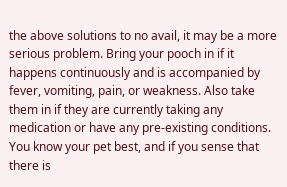the above solutions to no avail, it may be a more serious problem. Bring your pooch in if it happens continuously and is accompanied by fever, vomiting, pain, or weakness. Also take them in if they are currently taking any medication or have any pre-existing conditions. You know your pet best, and if you sense that there is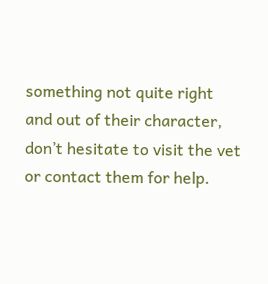something not quite right and out of their character, don’t hesitate to visit the vet or contact them for help.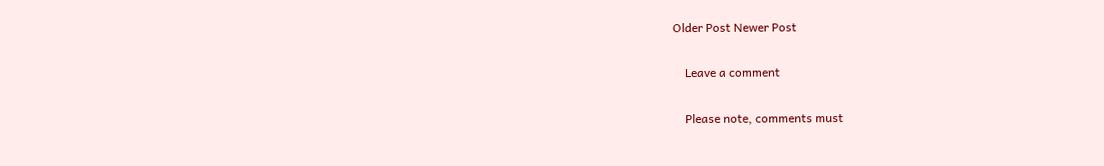Older Post Newer Post

    Leave a comment

    Please note, comments must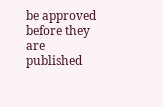be approved before they are published